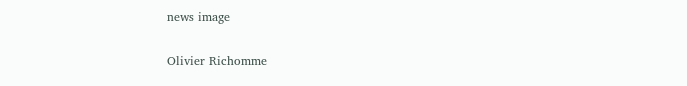news image

Olivier Richomme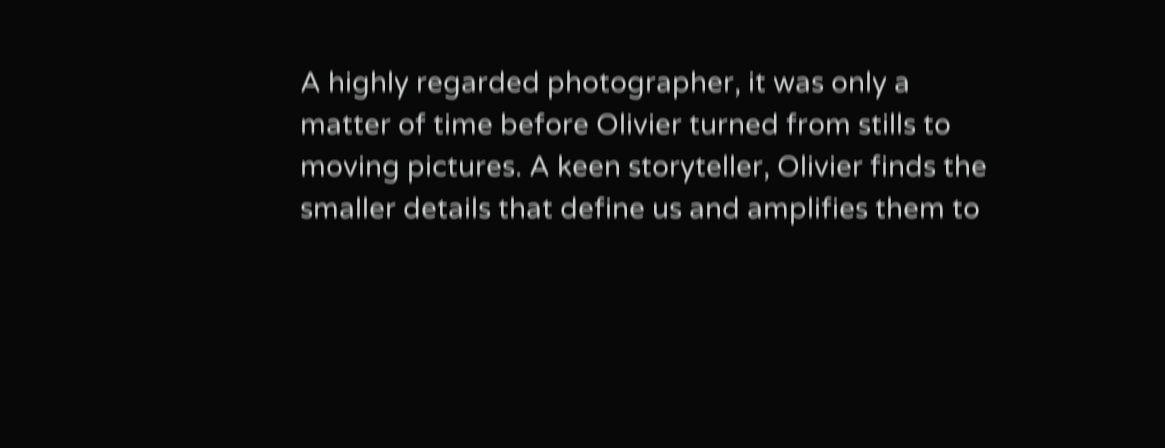A highly regarded photographer, it was only a matter of time before Olivier turned from stills to moving pictures. A keen storyteller, Olivier finds the smaller details that define us and amplifies them to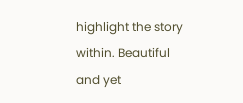highlight the story within. Beautiful and yet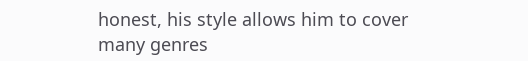honest, his style allows him to cover many genres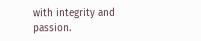with integrity and passion.